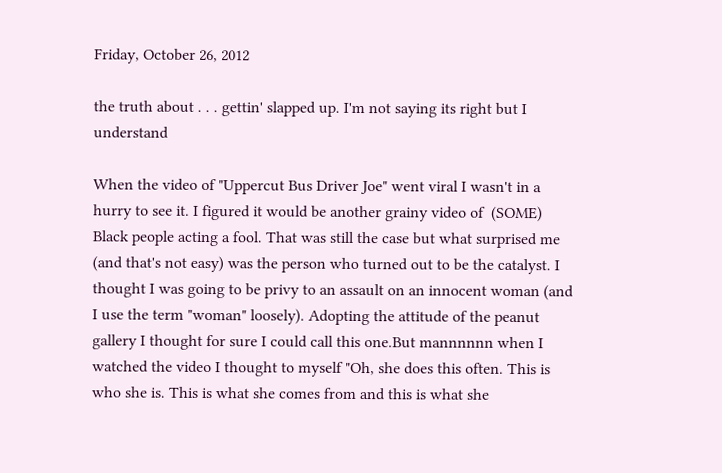Friday, October 26, 2012

the truth about . . . gettin' slapped up. I'm not saying its right but I understand

When the video of "Uppercut Bus Driver Joe" went viral I wasn't in a hurry to see it. I figured it would be another grainy video of  (SOME)  Black people acting a fool. That was still the case but what surprised me (and that's not easy) was the person who turned out to be the catalyst. I thought I was going to be privy to an assault on an innocent woman (and I use the term "woman" loosely). Adopting the attitude of the peanut  gallery I thought for sure I could call this one.But mannnnnn when I watched the video I thought to myself "Oh, she does this often. This is who she is. This is what she comes from and this is what she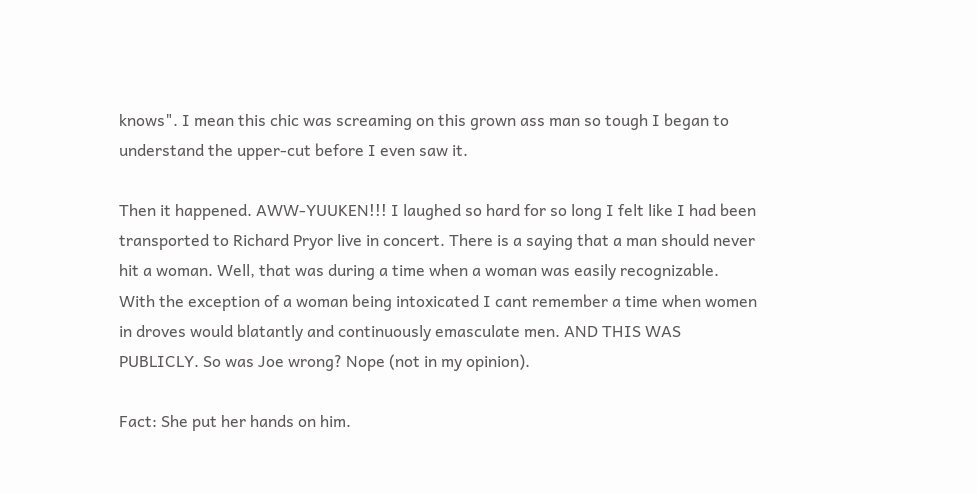knows". I mean this chic was screaming on this grown ass man so tough I began to understand the upper-cut before I even saw it.

Then it happened. AWW-YUUKEN!!! I laughed so hard for so long I felt like I had been transported to Richard Pryor live in concert. There is a saying that a man should never hit a woman. Well, that was during a time when a woman was easily recognizable. With the exception of a woman being intoxicated I cant remember a time when women in droves would blatantly and continuously emasculate men. AND THIS WAS PUBLICLY. So was Joe wrong? Nope (not in my opinion).

Fact: She put her hands on him.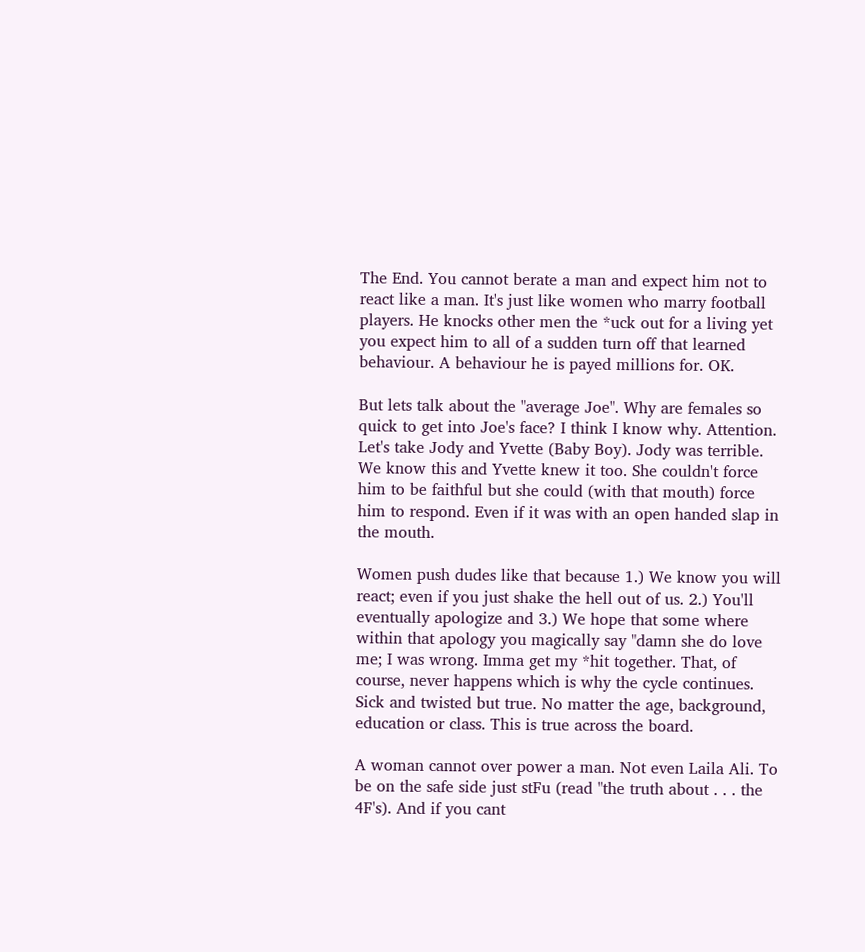The End. You cannot berate a man and expect him not to react like a man. It's just like women who marry football players. He knocks other men the *uck out for a living yet you expect him to all of a sudden turn off that learned behaviour. A behaviour he is payed millions for. OK.

But lets talk about the "average Joe". Why are females so quick to get into Joe's face? I think I know why. Attention. Let's take Jody and Yvette (Baby Boy). Jody was terrible. We know this and Yvette knew it too. She couldn't force him to be faithful but she could (with that mouth) force him to respond. Even if it was with an open handed slap in the mouth.

Women push dudes like that because 1.) We know you will react; even if you just shake the hell out of us. 2.) You'll eventually apologize and 3.) We hope that some where within that apology you magically say "damn she do love me; I was wrong. Imma get my *hit together. That, of course, never happens which is why the cycle continues. Sick and twisted but true. No matter the age, background, education or class. This is true across the board.

A woman cannot over power a man. Not even Laila Ali. To be on the safe side just stFu (read "the truth about . . . the 4F's). And if you cant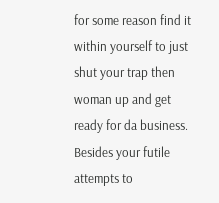for some reason find it within yourself to just shut your trap then woman up and get ready for da business. Besides your futile attempts to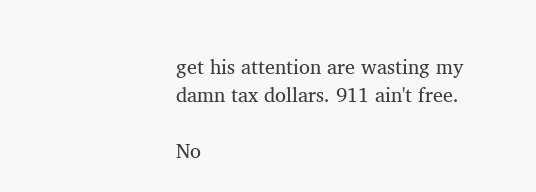get his attention are wasting my damn tax dollars. 911 ain't free.

No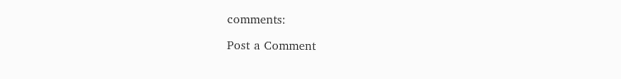comments:

Post a Comment